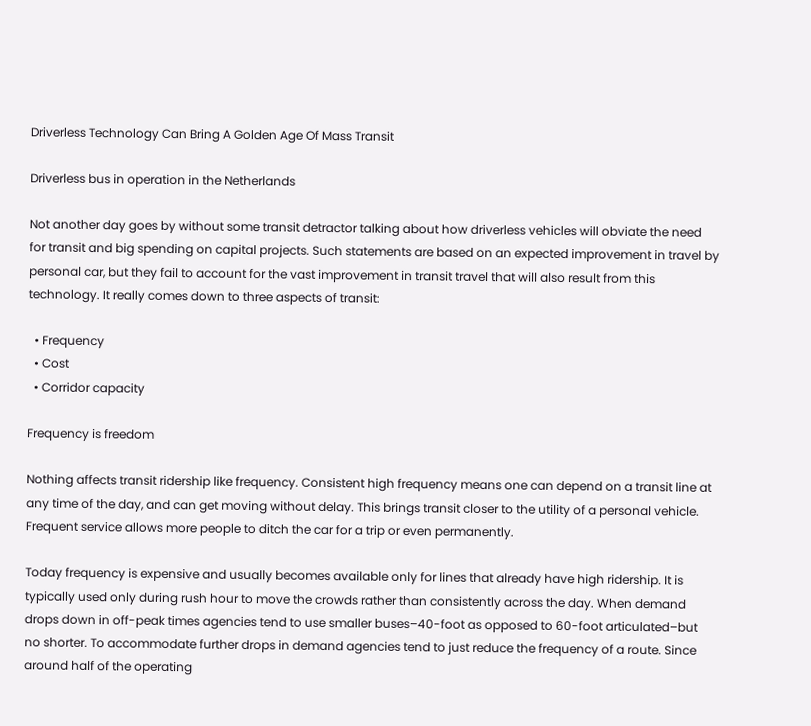Driverless Technology Can Bring A Golden Age Of Mass Transit

Driverless bus in operation in the Netherlands

Not another day goes by without some transit detractor talking about how driverless vehicles will obviate the need for transit and big spending on capital projects. Such statements are based on an expected improvement in travel by personal car, but they fail to account for the vast improvement in transit travel that will also result from this technology. It really comes down to three aspects of transit:

  • Frequency
  • Cost
  • Corridor capacity

Frequency is freedom

Nothing affects transit ridership like frequency. Consistent high frequency means one can depend on a transit line at any time of the day, and can get moving without delay. This brings transit closer to the utility of a personal vehicle. Frequent service allows more people to ditch the car for a trip or even permanently.

Today frequency is expensive and usually becomes available only for lines that already have high ridership. It is typically used only during rush hour to move the crowds rather than consistently across the day. When demand drops down in off-peak times agencies tend to use smaller buses–40-foot as opposed to 60-foot articulated–but no shorter. To accommodate further drops in demand agencies tend to just reduce the frequency of a route. Since around half of the operating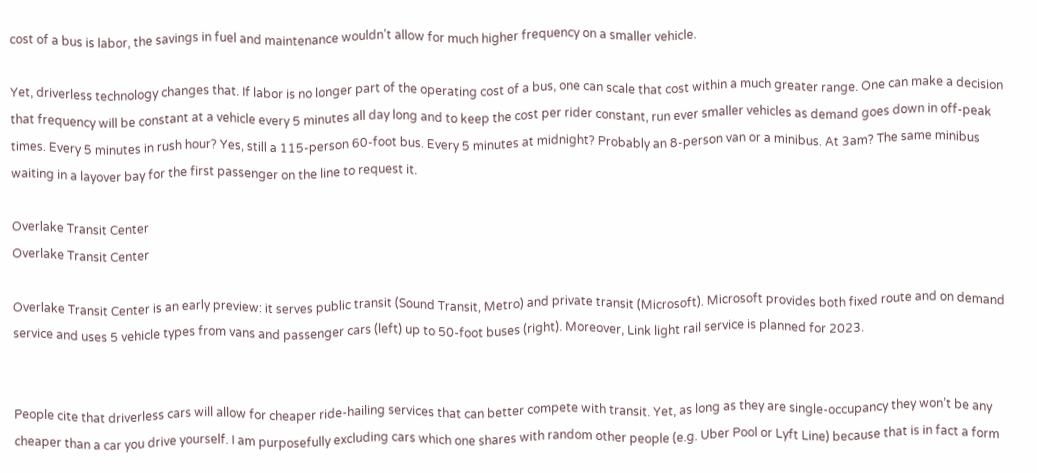cost of a bus is labor, the savings in fuel and maintenance wouldn’t allow for much higher frequency on a smaller vehicle.

Yet, driverless technology changes that. If labor is no longer part of the operating cost of a bus, one can scale that cost within a much greater range. One can make a decision that frequency will be constant at a vehicle every 5 minutes all day long and to keep the cost per rider constant, run ever smaller vehicles as demand goes down in off-peak times. Every 5 minutes in rush hour? Yes, still a 115-person 60-foot bus. Every 5 minutes at midnight? Probably an 8-person van or a minibus. At 3am? The same minibus waiting in a layover bay for the first passenger on the line to request it.

Overlake Transit Center
Overlake Transit Center

Overlake Transit Center is an early preview: it serves public transit (Sound Transit, Metro) and private transit (Microsoft). Microsoft provides both fixed route and on demand service and uses 5 vehicle types from vans and passenger cars (left) up to 50-foot buses (right). Moreover, Link light rail service is planned for 2023.


People cite that driverless cars will allow for cheaper ride-hailing services that can better compete with transit. Yet, as long as they are single-occupancy they won’t be any cheaper than a car you drive yourself. I am purposefully excluding cars which one shares with random other people (e.g. Uber Pool or Lyft Line) because that is in fact a form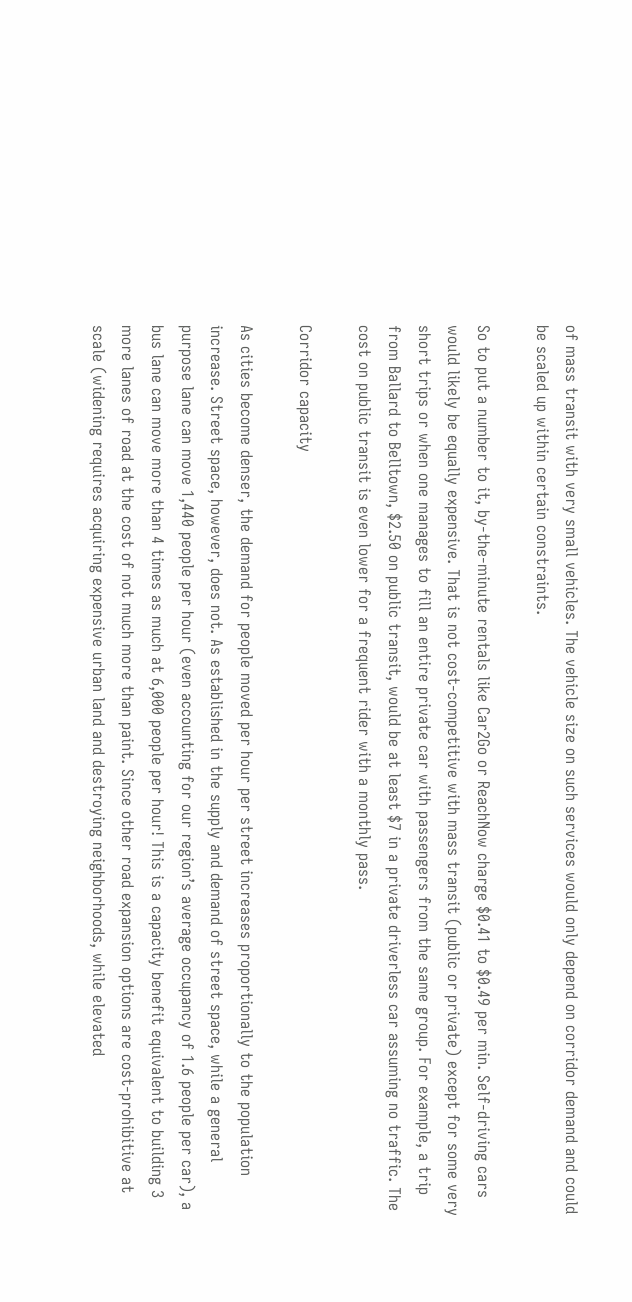of mass transit with very small vehicles. The vehicle size on such services would only depend on corridor demand and could be scaled up within certain constraints.

So to put a number to it, by-the-minute rentals like Car2Go or ReachNow charge $0.41 to $0.49 per min. Self-driving cars would likely be equally expensive. That is not cost-competitive with mass transit (public or private) except for some very short trips or when one manages to fill an entire private car with passengers from the same group. For example, a trip from Ballard to Belltown, $2.50 on public transit, would be at least $7 in a private driverless car assuming no traffic. The cost on public transit is even lower for a frequent rider with a monthly pass.

Corridor capacity

As cities become denser, the demand for people moved per hour per street increases proportionally to the population increase. Street space, however, does not. As established in the supply and demand of street space, while a general purpose lane can move 1,440 people per hour (even accounting for our region’s average occupancy of 1.6 people per car), a bus lane can move more than 4 times as much at 6,000 people per hour! This is a capacity benefit equivalent to building 3 more lanes of road at the cost of not much more than paint. Since other road expansion options are cost-prohibitive at scale (widening requires acquiring expensive urban land and destroying neighborhoods, while elevated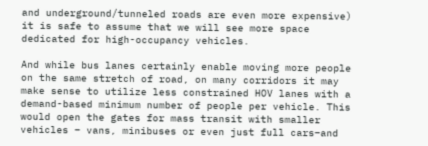and underground/tunneled roads are even more expensive) it is safe to assume that we will see more space dedicated for high-occupancy vehicles.

And while bus lanes certainly enable moving more people on the same stretch of road, on many corridors it may make sense to utilize less constrained HOV lanes with a demand-based minimum number of people per vehicle. This would open the gates for mass transit with smaller vehicles – vans, minibuses or even just full cars–and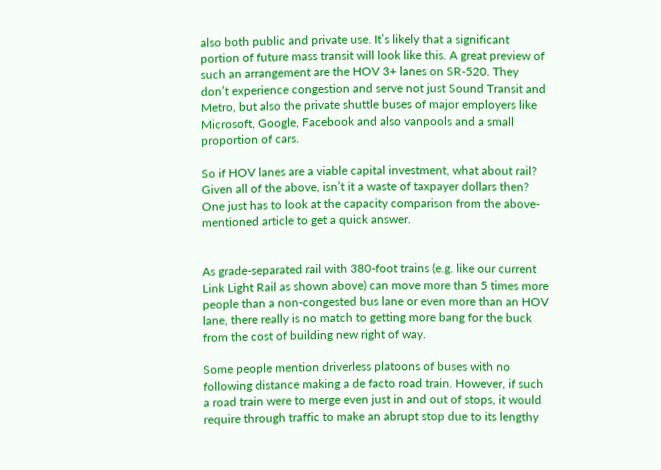also both public and private use. It’s likely that a significant portion of future mass transit will look like this. A great preview of such an arrangement are the HOV 3+ lanes on SR-520. They don’t experience congestion and serve not just Sound Transit and Metro, but also the private shuttle buses of major employers like Microsoft, Google, Facebook and also vanpools and a small proportion of cars.

So if HOV lanes are a viable capital investment, what about rail? Given all of the above, isn’t it a waste of taxpayer dollars then? One just has to look at the capacity comparison from the above-mentioned article to get a quick answer.


As grade-separated rail with 380-foot trains (e.g. like our current Link Light Rail as shown above) can move more than 5 times more people than a non-congested bus lane or even more than an HOV lane, there really is no match to getting more bang for the buck from the cost of building new right of way.

Some people mention driverless platoons of buses with no following distance making a de facto road train. However, if such a road train were to merge even just in and out of stops, it would require through traffic to make an abrupt stop due to its lengthy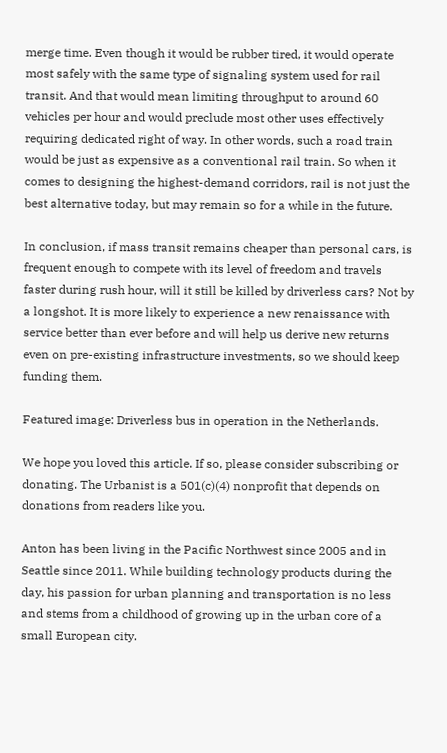merge time. Even though it would be rubber tired, it would operate most safely with the same type of signaling system used for rail transit. And that would mean limiting throughput to around 60 vehicles per hour and would preclude most other uses effectively requiring dedicated right of way. In other words, such a road train would be just as expensive as a conventional rail train. So when it comes to designing the highest-demand corridors, rail is not just the best alternative today, but may remain so for a while in the future.

In conclusion, if mass transit remains cheaper than personal cars, is frequent enough to compete with its level of freedom and travels faster during rush hour, will it still be killed by driverless cars? Not by a longshot. It is more likely to experience a new renaissance with service better than ever before and will help us derive new returns even on pre-existing infrastructure investments, so we should keep funding them.

Featured image: Driverless bus in operation in the Netherlands.

We hope you loved this article. If so, please consider subscribing or donating. The Urbanist is a 501(c)(4) nonprofit that depends on donations from readers like you.

Anton has been living in the Pacific Northwest since 2005 and in Seattle since 2011. While building technology products during the day, his passion for urban planning and transportation is no less and stems from a childhood of growing up in the urban core of a small European city.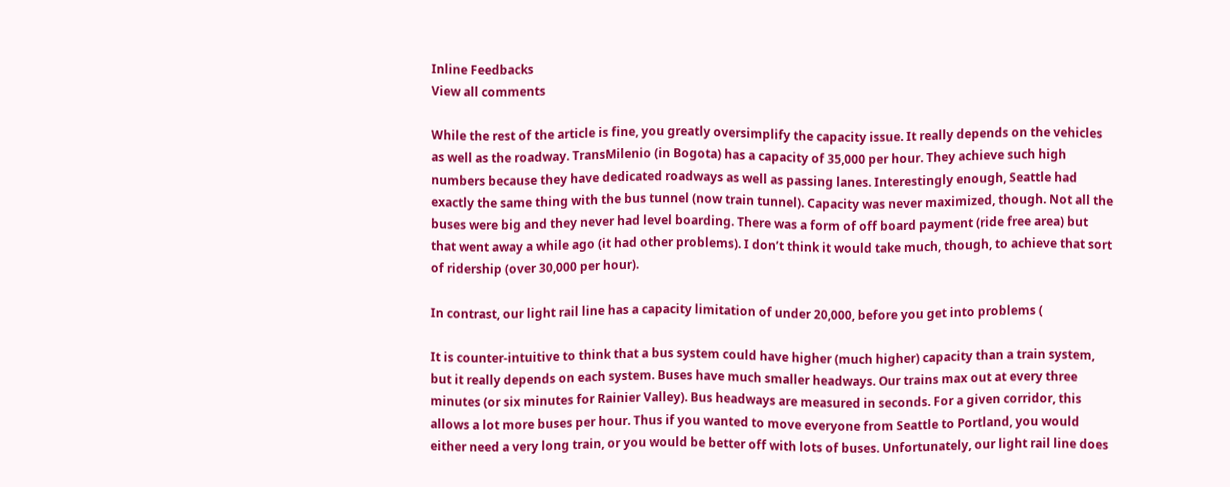Inline Feedbacks
View all comments

While the rest of the article is fine, you greatly oversimplify the capacity issue. It really depends on the vehicles as well as the roadway. TransMilenio (in Bogota) has a capacity of 35,000 per hour. They achieve such high numbers because they have dedicated roadways as well as passing lanes. Interestingly enough, Seattle had exactly the same thing with the bus tunnel (now train tunnel). Capacity was never maximized, though. Not all the buses were big and they never had level boarding. There was a form of off board payment (ride free area) but that went away a while ago (it had other problems). I don’t think it would take much, though, to achieve that sort of ridership (over 30,000 per hour).

In contrast, our light rail line has a capacity limitation of under 20,000, before you get into problems (

It is counter-intuitive to think that a bus system could have higher (much higher) capacity than a train system, but it really depends on each system. Buses have much smaller headways. Our trains max out at every three minutes (or six minutes for Rainier Valley). Bus headways are measured in seconds. For a given corridor, this allows a lot more buses per hour. Thus if you wanted to move everyone from Seattle to Portland, you would either need a very long train, or you would be better off with lots of buses. Unfortunately, our light rail line does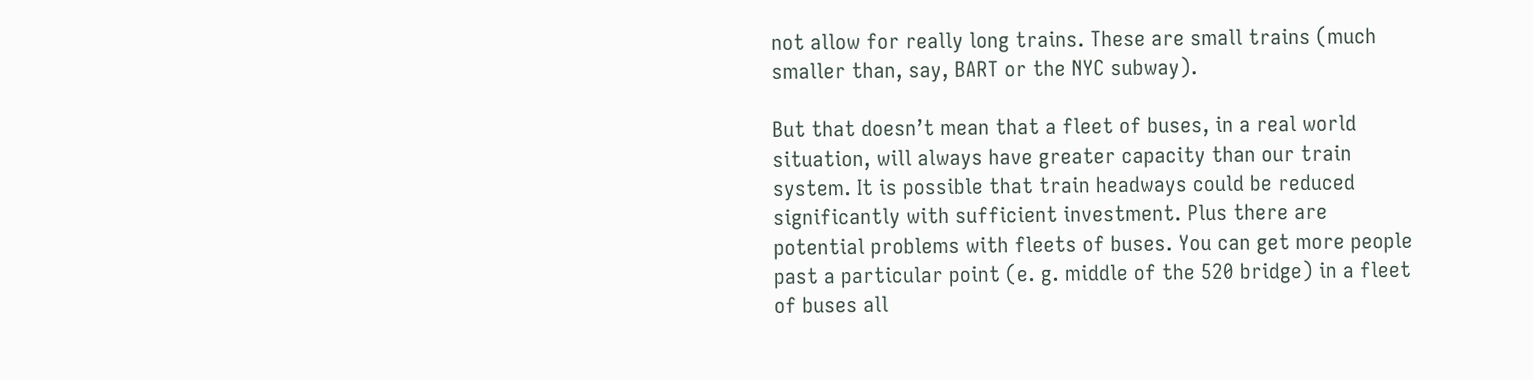not allow for really long trains. These are small trains (much smaller than, say, BART or the NYC subway).

But that doesn’t mean that a fleet of buses, in a real world situation, will always have greater capacity than our train system. It is possible that train headways could be reduced significantly with sufficient investment. Plus there are potential problems with fleets of buses. You can get more people past a particular point (e. g. middle of the 520 bridge) in a fleet of buses all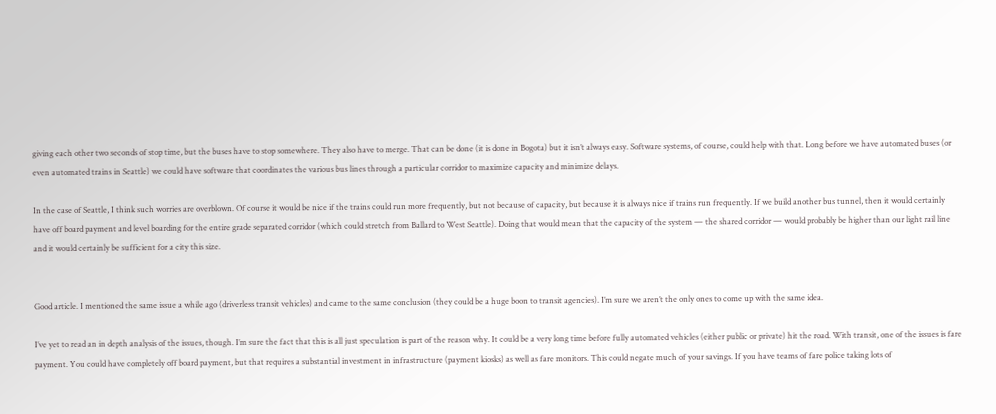giving each other two seconds of stop time, but the buses have to stop somewhere. They also have to merge. That can be done (it is done in Bogota) but it isn’t always easy. Software systems, of course, could help with that. Long before we have automated buses (or even automated trains in Seattle) we could have software that coordinates the various bus lines through a particular corridor to maximize capacity and minimize delays.

In the case of Seattle, I think such worries are overblown. Of course it would be nice if the trains could run more frequently, but not because of capacity, but because it is always nice if trains run frequently. If we build another bus tunnel, then it would certainly have off board payment and level boarding for the entire grade separated corridor (which could stretch from Ballard to West Seattle). Doing that would mean that the capacity of the system — the shared corridor — would probably be higher than our light rail line and it would certainly be sufficient for a city this size.


Good article. I mentioned the same issue a while ago (driverless transit vehicles) and came to the same conclusion (they could be a huge boon to transit agencies). I’m sure we aren’t the only ones to come up with the same idea.

I’ve yet to read an in depth analysis of the issues, though. I’m sure the fact that this is all just speculation is part of the reason why. It could be a very long time before fully automated vehicles (either public or private) hit the road. With transit, one of the issues is fare payment. You could have completely off board payment, but that requires a substantial investment in infrastructure (payment kiosks) as well as fare monitors. This could negate much of your savings. If you have teams of fare police taking lots of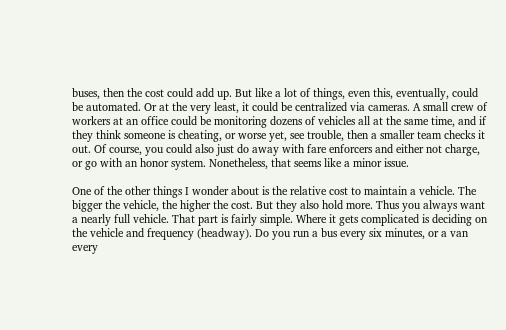buses, then the cost could add up. But like a lot of things, even this, eventually, could be automated. Or at the very least, it could be centralized via cameras. A small crew of workers at an office could be monitoring dozens of vehicles all at the same time, and if they think someone is cheating, or worse yet, see trouble, then a smaller team checks it out. Of course, you could also just do away with fare enforcers and either not charge, or go with an honor system. Nonetheless, that seems like a minor issue.

One of the other things I wonder about is the relative cost to maintain a vehicle. The bigger the vehicle, the higher the cost. But they also hold more. Thus you always want a nearly full vehicle. That part is fairly simple. Where it gets complicated is deciding on the vehicle and frequency (headway). Do you run a bus every six minutes, or a van every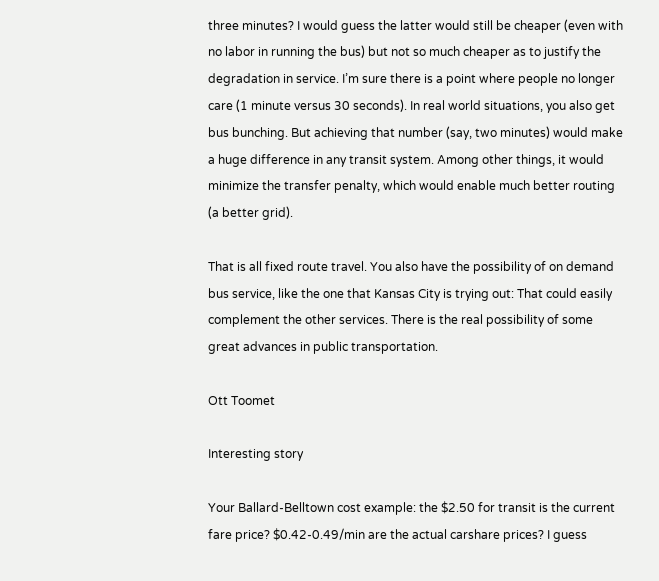three minutes? I would guess the latter would still be cheaper (even with no labor in running the bus) but not so much cheaper as to justify the degradation in service. I’m sure there is a point where people no longer care (1 minute versus 30 seconds). In real world situations, you also get bus bunching. But achieving that number (say, two minutes) would make a huge difference in any transit system. Among other things, it would minimize the transfer penalty, which would enable much better routing (a better grid).

That is all fixed route travel. You also have the possibility of on demand bus service, like the one that Kansas City is trying out: That could easily complement the other services. There is the real possibility of some great advances in public transportation.

Ott Toomet

Interesting story

Your Ballard-Belltown cost example: the $2.50 for transit is the current fare price? $0.42-0.49/min are the actual carshare prices? I guess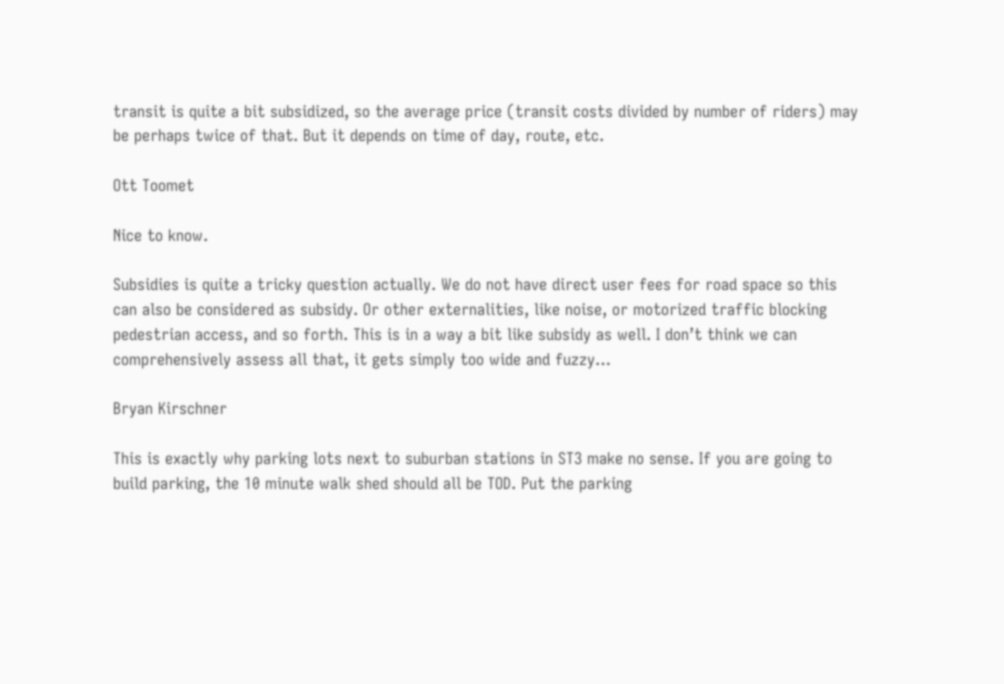transit is quite a bit subsidized, so the average price (transit costs divided by number of riders) may be perhaps twice of that. But it depends on time of day, route, etc.

Ott Toomet

Nice to know.

Subsidies is quite a tricky question actually. We do not have direct user fees for road space so this can also be considered as subsidy. Or other externalities, like noise, or motorized traffic blocking pedestrian access, and so forth. This is in a way a bit like subsidy as well. I don’t think we can comprehensively assess all that, it gets simply too wide and fuzzy…

Bryan Kirschner

This is exactly why parking lots next to suburban stations in ST3 make no sense. If you are going to build parking, the 10 minute walk shed should all be TOD. Put the parking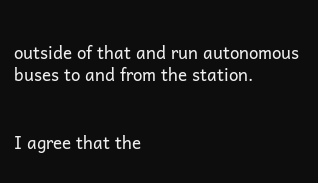outside of that and run autonomous buses to and from the station.


I agree that the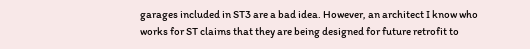garages included in ST3 are a bad idea. However, an architect I know who works for ST claims that they are being designed for future retrofit to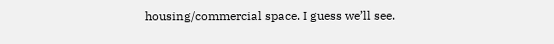housing/commercial space. I guess we’ll see.